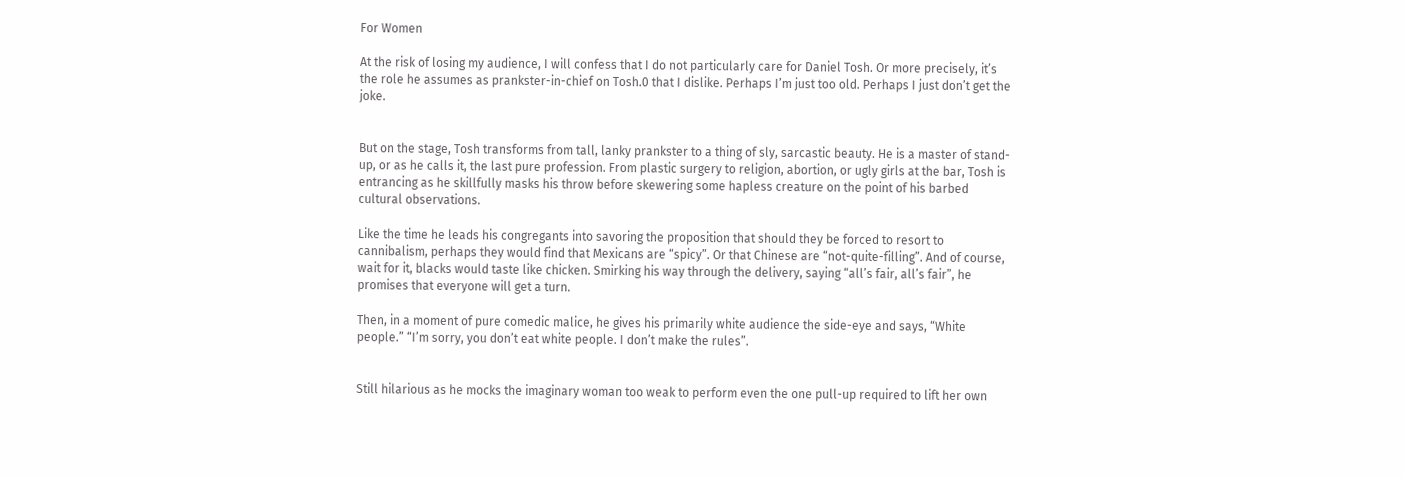For Women

At the risk of losing my audience, I will confess that I do not particularly care for Daniel Tosh. Or more precisely, it’s the role he assumes as prankster-in-chief on Tosh.0 that I dislike. Perhaps I’m just too old. Perhaps I just don’t get the joke.


But on the stage, Tosh transforms from tall, lanky prankster to a thing of sly, sarcastic beauty. He is a master of stand-up, or as he calls it, the last pure profession. From plastic surgery to religion, abortion, or ugly girls at the bar, Tosh is entrancing as he skillfully masks his throw before skewering some hapless creature on the point of his barbed cultural observations.

Like the time he leads his congregants into savoring the proposition that should they be forced to resort to cannibalism, perhaps they would find that Mexicans are “spicy”. Or that Chinese are “not-quite-filling”. And of course, wait for it, blacks would taste like chicken. Smirking his way through the delivery, saying “all’s fair, all’s fair”, he promises that everyone will get a turn.

Then, in a moment of pure comedic malice, he gives his primarily white audience the side-eye and says, “White people.” “I’m sorry, you don’t eat white people. I don’t make the rules”.


Still hilarious as he mocks the imaginary woman too weak to perform even the one pull-up required to lift her own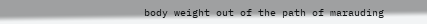body weight out of the path of marauding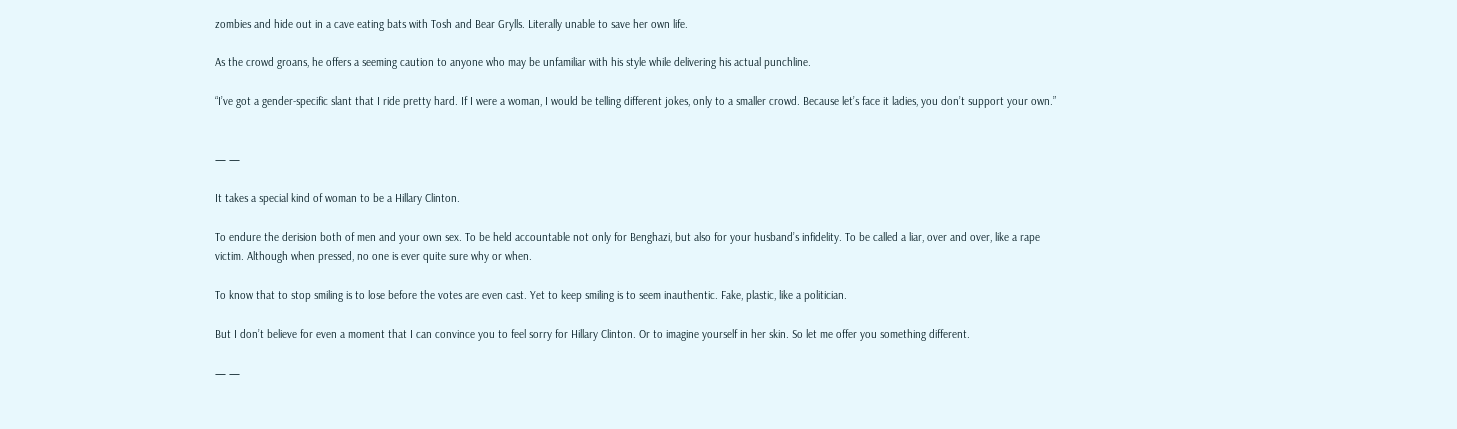zombies and hide out in a cave eating bats with Tosh and Bear Grylls. Literally unable to save her own life.

As the crowd groans, he offers a seeming caution to anyone who may be unfamiliar with his style while delivering his actual punchline.

“I’ve got a gender-specific slant that I ride pretty hard. If I were a woman, I would be telling different jokes, only to a smaller crowd. Because let’s face it ladies, you don’t support your own.”


— —

It takes a special kind of woman to be a Hillary Clinton.

To endure the derision both of men and your own sex. To be held accountable not only for Benghazi, but also for your husband’s infidelity. To be called a liar, over and over, like a rape victim. Although when pressed, no one is ever quite sure why or when.

To know that to stop smiling is to lose before the votes are even cast. Yet to keep smiling is to seem inauthentic. Fake, plastic, like a politician.

But I don’t believe for even a moment that I can convince you to feel sorry for Hillary Clinton. Or to imagine yourself in her skin. So let me offer you something different.

— —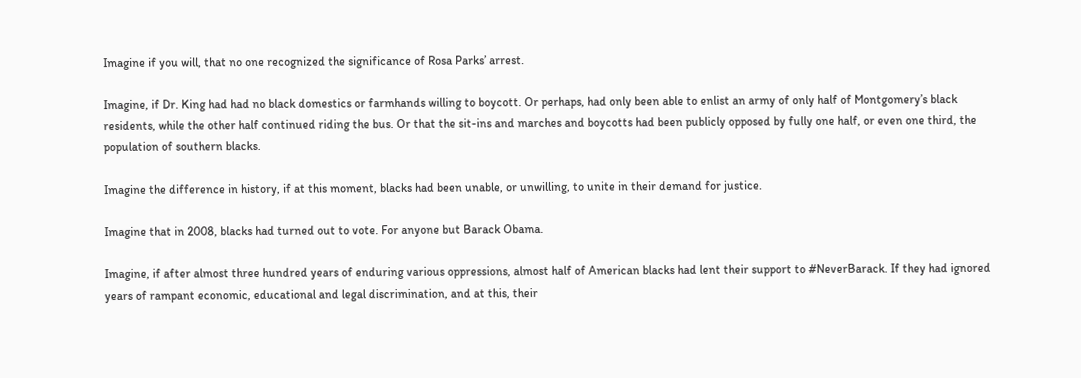Imagine if you will, that no one recognized the significance of Rosa Parks’ arrest.

Imagine, if Dr. King had had no black domestics or farmhands willing to boycott. Or perhaps, had only been able to enlist an army of only half of Montgomery’s black residents, while the other half continued riding the bus. Or that the sit-ins and marches and boycotts had been publicly opposed by fully one half, or even one third, the population of southern blacks.

Imagine the difference in history, if at this moment, blacks had been unable, or unwilling, to unite in their demand for justice.

Imagine that in 2008, blacks had turned out to vote. For anyone but Barack Obama.

Imagine, if after almost three hundred years of enduring various oppressions, almost half of American blacks had lent their support to #NeverBarack. If they had ignored years of rampant economic, educational and legal discrimination, and at this, their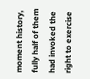moment history, fully half of them had invoked the right to exercise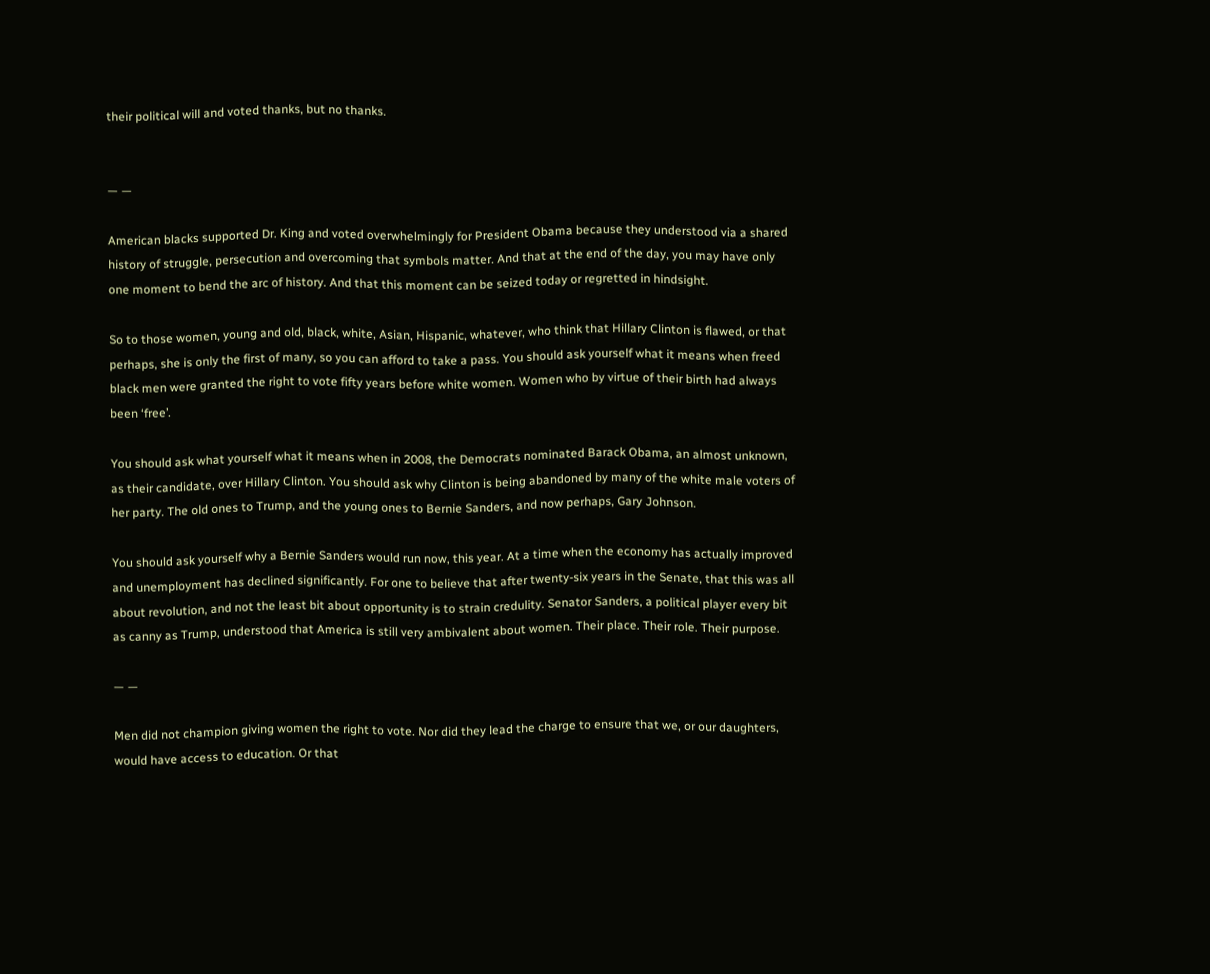their political will and voted thanks, but no thanks.


— —

American blacks supported Dr. King and voted overwhelmingly for President Obama because they understood via a shared history of struggle, persecution and overcoming that symbols matter. And that at the end of the day, you may have only one moment to bend the arc of history. And that this moment can be seized today or regretted in hindsight.

So to those women, young and old, black, white, Asian, Hispanic, whatever, who think that Hillary Clinton is flawed, or that perhaps, she is only the first of many, so you can afford to take a pass. You should ask yourself what it means when freed black men were granted the right to vote fifty years before white women. Women who by virtue of their birth had always been ‘free’.

You should ask what yourself what it means when in 2008, the Democrats nominated Barack Obama, an almost unknown, as their candidate, over Hillary Clinton. You should ask why Clinton is being abandoned by many of the white male voters of her party. The old ones to Trump, and the young ones to Bernie Sanders, and now perhaps, Gary Johnson.

You should ask yourself why a Bernie Sanders would run now, this year. At a time when the economy has actually improved and unemployment has declined significantly. For one to believe that after twenty-six years in the Senate, that this was all about revolution, and not the least bit about opportunity is to strain credulity. Senator Sanders, a political player every bit as canny as Trump, understood that America is still very ambivalent about women. Their place. Their role. Their purpose.

— —

Men did not champion giving women the right to vote. Nor did they lead the charge to ensure that we, or our daughters, would have access to education. Or that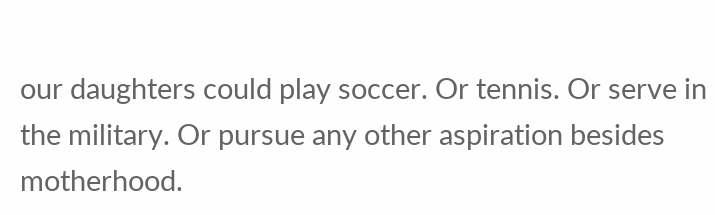our daughters could play soccer. Or tennis. Or serve in the military. Or pursue any other aspiration besides motherhood.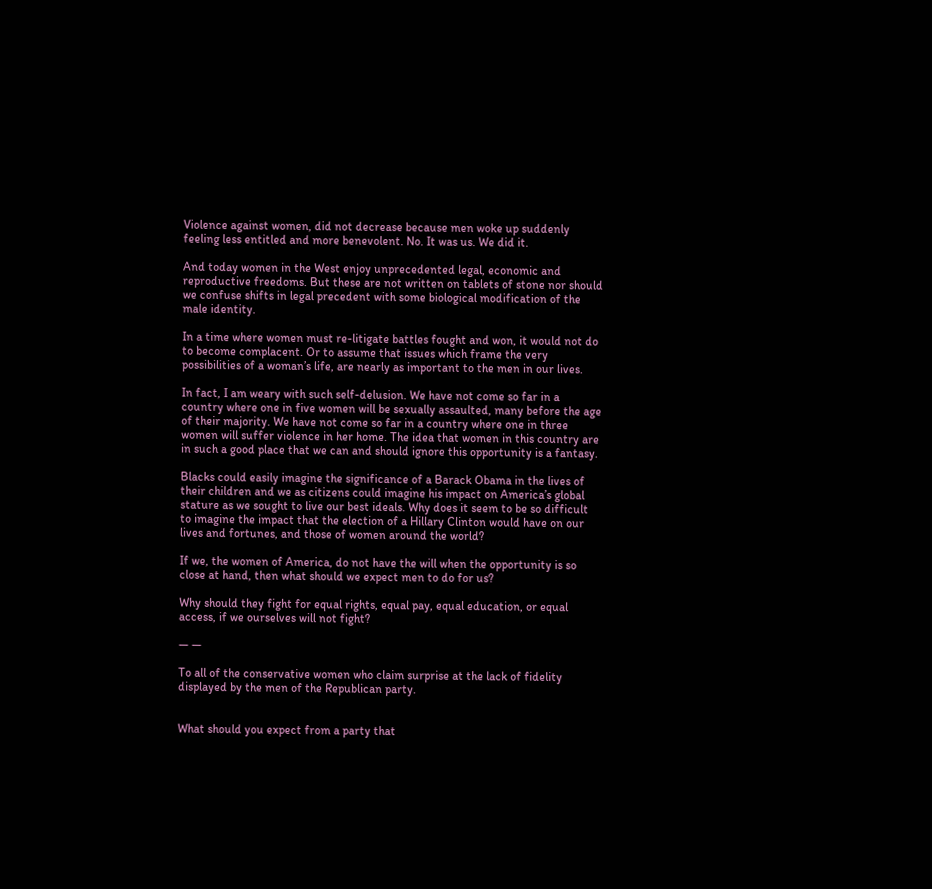Violence against women, did not decrease because men woke up suddenly feeling less entitled and more benevolent. No. It was us. We did it.

And today women in the West enjoy unprecedented legal, economic and reproductive freedoms. But these are not written on tablets of stone nor should we confuse shifts in legal precedent with some biological modification of the male identity.

In a time where women must re-litigate battles fought and won, it would not do to become complacent. Or to assume that issues which frame the very possibilities of a woman’s life, are nearly as important to the men in our lives.

In fact, I am weary with such self-delusion. We have not come so far in a country where one in five women will be sexually assaulted, many before the age of their majority. We have not come so far in a country where one in three women will suffer violence in her home. The idea that women in this country are in such a good place that we can and should ignore this opportunity is a fantasy.

Blacks could easily imagine the significance of a Barack Obama in the lives of their children and we as citizens could imagine his impact on America’s global stature as we sought to live our best ideals. Why does it seem to be so difficult to imagine the impact that the election of a Hillary Clinton would have on our lives and fortunes, and those of women around the world?

If we, the women of America, do not have the will when the opportunity is so close at hand, then what should we expect men to do for us?

Why should they fight for equal rights, equal pay, equal education, or equal access, if we ourselves will not fight?

— —

To all of the conservative women who claim surprise at the lack of fidelity displayed by the men of the Republican party.


What should you expect from a party that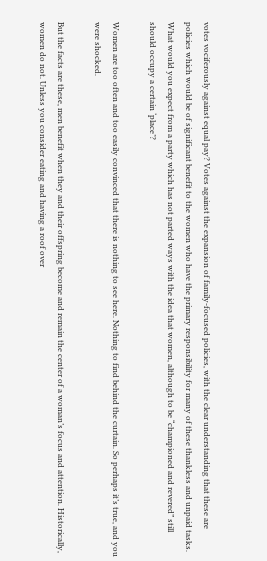votes vociferously against equal pay? Votes against the expansion of family-focused policies, with the clear understanding that these are policies which would be of significant benefit to the women who have the primary responsibility for many of these thankless and unpaid tasks. What would you expect from a party which has not parted ways with the idea that women, although to be “championed and revered” still should occupy a certain ‘place’?

Women are too often and too easily convinced that there is nothing to see here. Nothing to find behind the curtain. So perhaps it’s true, and you were shocked.

But the facts are these, men benefit when they and their offspring become and remain the center of a woman’s focus and attention. Historically, women do not. Unless you consider eating and having a roof over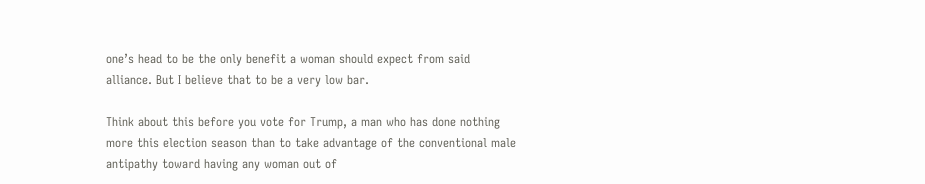one’s head to be the only benefit a woman should expect from said alliance. But I believe that to be a very low bar.

Think about this before you vote for Trump, a man who has done nothing more this election season than to take advantage of the conventional male antipathy toward having any woman out of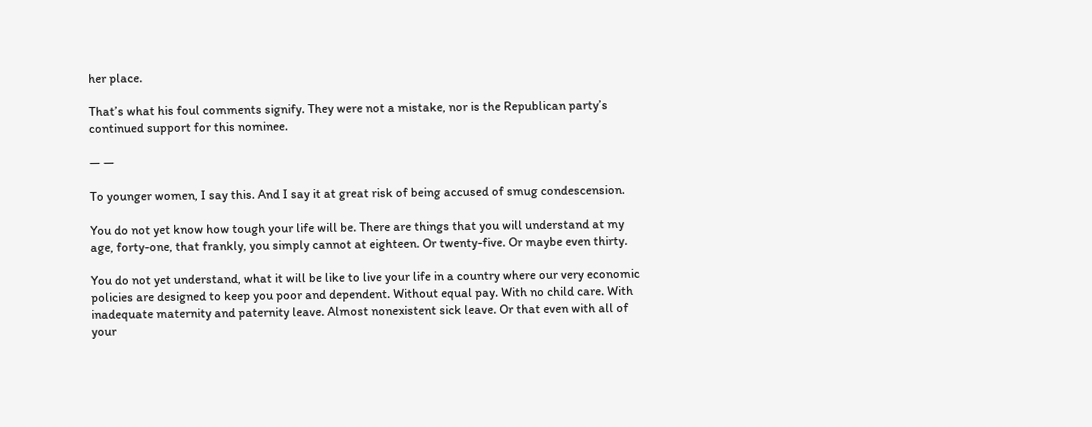her place.

That’s what his foul comments signify. They were not a mistake, nor is the Republican party’s continued support for this nominee.

— —

To younger women, I say this. And I say it at great risk of being accused of smug condescension.

You do not yet know how tough your life will be. There are things that you will understand at my age, forty-one, that frankly, you simply cannot at eighteen. Or twenty-five. Or maybe even thirty.

You do not yet understand, what it will be like to live your life in a country where our very economic policies are designed to keep you poor and dependent. Without equal pay. With no child care. With inadequate maternity and paternity leave. Almost nonexistent sick leave. Or that even with all of your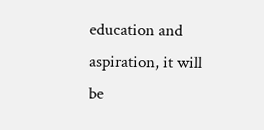education and aspiration, it will be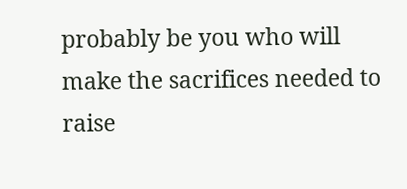probably be you who will make the sacrifices needed to raise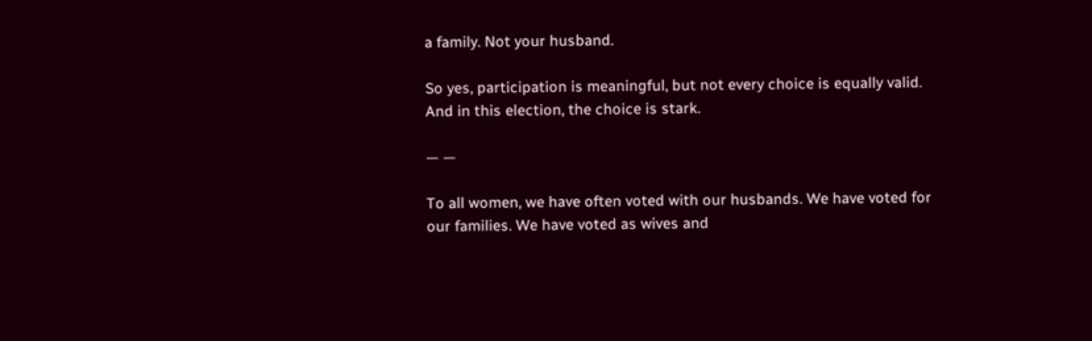a family. Not your husband.

So yes, participation is meaningful, but not every choice is equally valid. And in this election, the choice is stark.

— —

To all women, we have often voted with our husbands. We have voted for our families. We have voted as wives and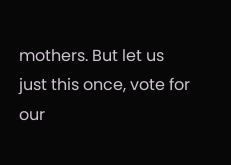mothers. But let us just this once, vote for our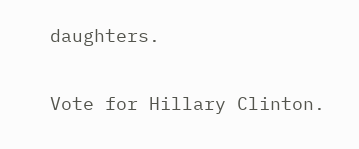daughters.

Vote for Hillary Clinton.